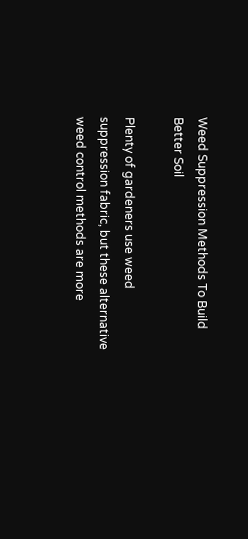Weed Suppression Methods To Build Better Soil

Plenty of gardeners use weed suppression fabric, but these alternative weed control methods are more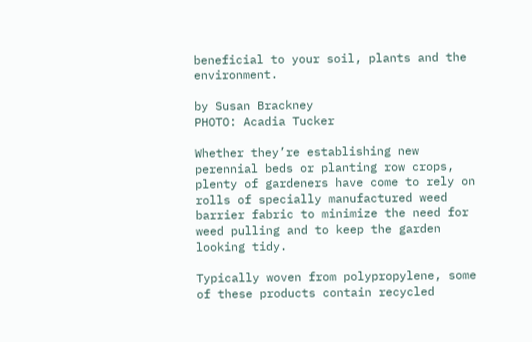beneficial to your soil, plants and the environment.

by Susan Brackney
PHOTO: Acadia Tucker

Whether they’re establishing new perennial beds or planting row crops, plenty of gardeners have come to rely on rolls of specially manufactured weed barrier fabric to minimize the need for weed pulling and to keep the garden looking tidy.

Typically woven from polypropylene, some of these products contain recycled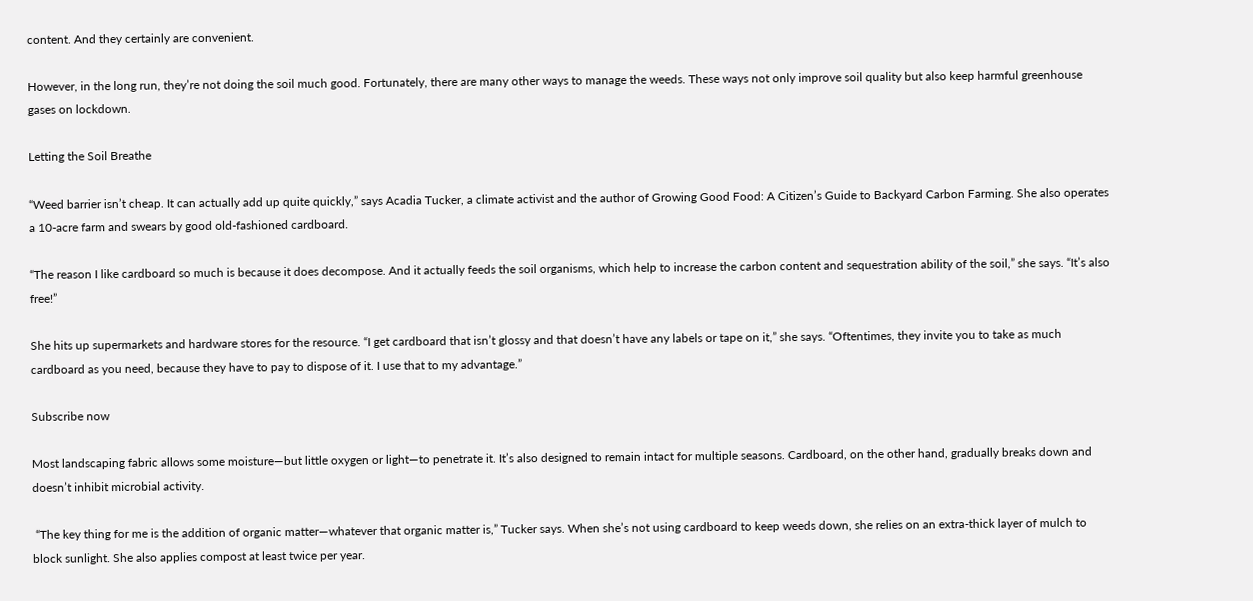content. And they certainly are convenient.

However, in the long run, they’re not doing the soil much good. Fortunately, there are many other ways to manage the weeds. These ways not only improve soil quality but also keep harmful greenhouse gases on lockdown.

Letting the Soil Breathe

“Weed barrier isn’t cheap. It can actually add up quite quickly,” says Acadia Tucker, a climate activist and the author of Growing Good Food: A Citizen’s Guide to Backyard Carbon Farming. She also operates a 10-acre farm and swears by good old-fashioned cardboard.

“The reason I like cardboard so much is because it does decompose. And it actually feeds the soil organisms, which help to increase the carbon content and sequestration ability of the soil,” she says. “It’s also free!”

She hits up supermarkets and hardware stores for the resource. “I get cardboard that isn’t glossy and that doesn’t have any labels or tape on it,” she says. “Oftentimes, they invite you to take as much cardboard as you need, because they have to pay to dispose of it. I use that to my advantage.”

Subscribe now

Most landscaping fabric allows some moisture—but little oxygen or light—to penetrate it. It’s also designed to remain intact for multiple seasons. Cardboard, on the other hand, gradually breaks down and doesn’t inhibit microbial activity.

 “The key thing for me is the addition of organic matter—whatever that organic matter is,” Tucker says. When she’s not using cardboard to keep weeds down, she relies on an extra-thick layer of mulch to block sunlight. She also applies compost at least twice per year.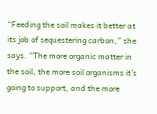“Feeding the soil makes it better at its job of sequestering carbon,” she says. “The more organic matter in the soil, the more soil organisms it’s going to support, and the more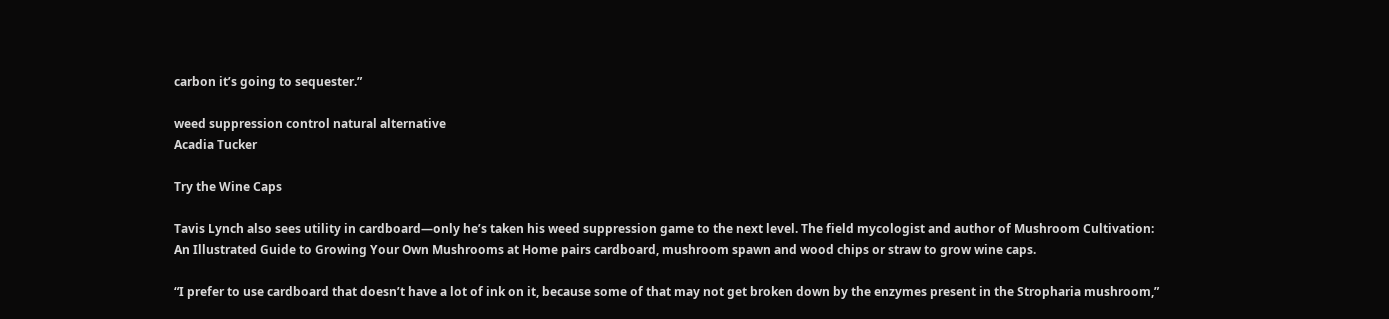carbon it’s going to sequester.”

weed suppression control natural alternative
Acadia Tucker

Try the Wine Caps

Tavis Lynch also sees utility in cardboard—only he’s taken his weed suppression game to the next level. The field mycologist and author of Mushroom Cultivation: An Illustrated Guide to Growing Your Own Mushrooms at Home pairs cardboard, mushroom spawn and wood chips or straw to grow wine caps.

“I prefer to use cardboard that doesn’t have a lot of ink on it, because some of that may not get broken down by the enzymes present in the Stropharia mushroom,”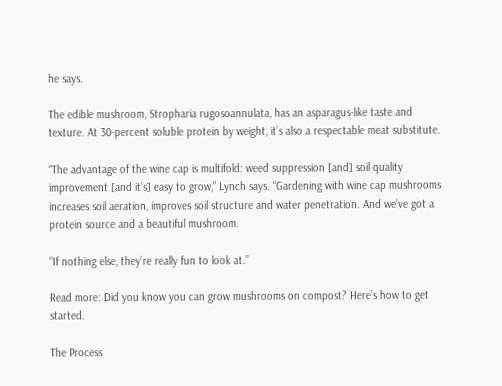he says.

The edible mushroom, Stropharia rugosoannulata, has an asparagus-like taste and texture. At 30-percent soluble protein by weight, it’s also a respectable meat substitute.

“The advantage of the wine cap is multifold: weed suppression [and] soil quality improvement [and it’s] easy to grow,” Lynch says. “Gardening with wine cap mushrooms increases soil aeration, improves soil structure and water penetration. And we’ve got a protein source and a beautiful mushroom.

“If nothing else, they’re really fun to look at.”

Read more: Did you know you can grow mushrooms on compost? Here’s how to get started.

The Process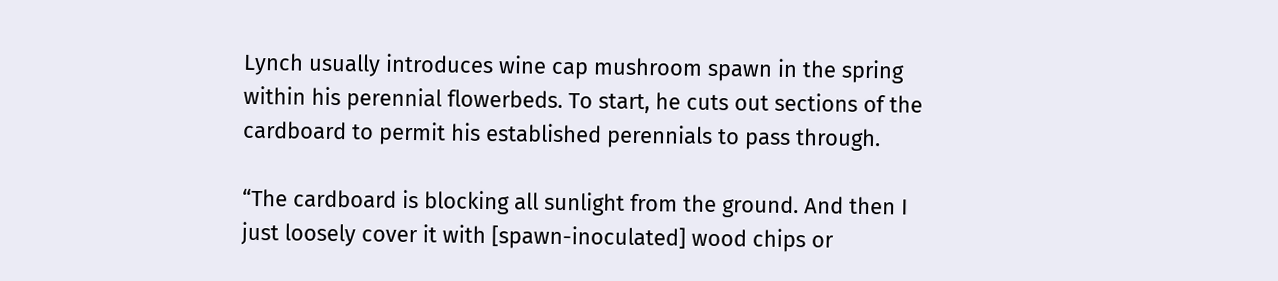Lynch usually introduces wine cap mushroom spawn in the spring within his perennial flowerbeds. To start, he cuts out sections of the cardboard to permit his established perennials to pass through.

“The cardboard is blocking all sunlight from the ground. And then I just loosely cover it with [spawn-inoculated] wood chips or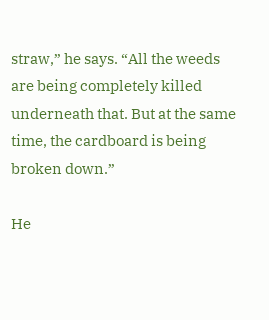straw,” he says. “All the weeds are being completely killed underneath that. But at the same time, the cardboard is being broken down.”

He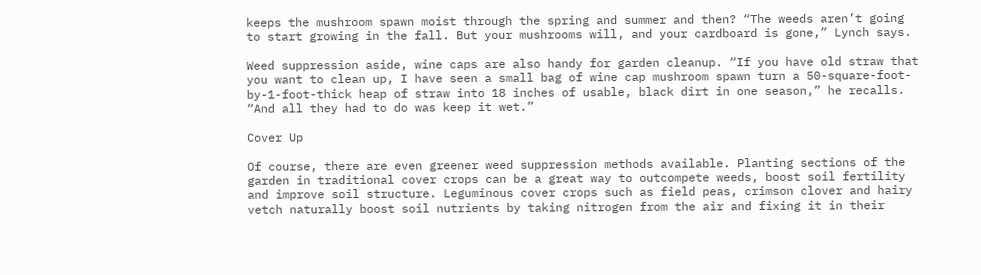keeps the mushroom spawn moist through the spring and summer and then? “The weeds aren’t going to start growing in the fall. But your mushrooms will, and your cardboard is gone,” Lynch says.

Weed suppression aside, wine caps are also handy for garden cleanup. “If you have old straw that you want to clean up, I have seen a small bag of wine cap mushroom spawn turn a 50-square-foot-by-1-foot-thick heap of straw into 18 inches of usable, black dirt in one season,” he recalls. “And all they had to do was keep it wet.”

Cover Up

Of course, there are even greener weed suppression methods available. Planting sections of the garden in traditional cover crops can be a great way to outcompete weeds, boost soil fertility and improve soil structure. Leguminous cover crops such as field peas, crimson clover and hairy vetch naturally boost soil nutrients by taking nitrogen from the air and fixing it in their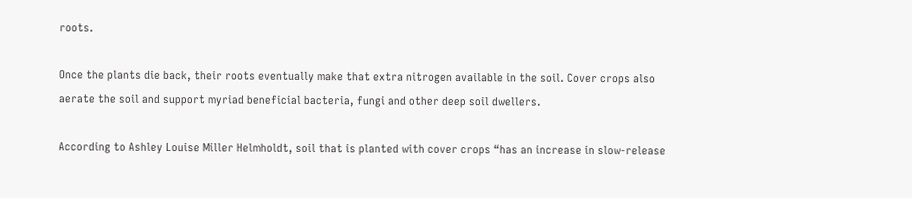roots.

Once the plants die back, their roots eventually make that extra nitrogen available in the soil. Cover crops also aerate the soil and support myriad beneficial bacteria, fungi and other deep soil dwellers.

According to Ashley Louise Miller Helmholdt, soil that is planted with cover crops “has an increase in slow-release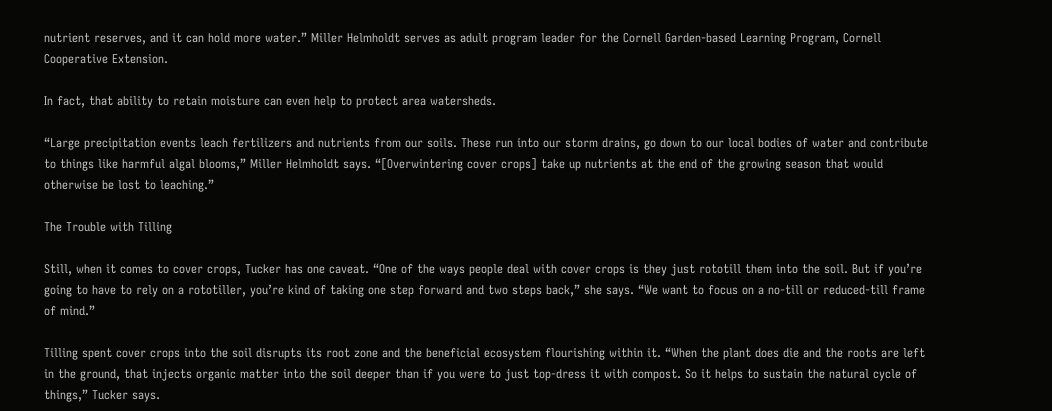nutrient reserves, and it can hold more water.” Miller Helmholdt serves as adult program leader for the Cornell Garden-based Learning Program, Cornell Cooperative Extension.

In fact, that ability to retain moisture can even help to protect area watersheds.

“Large precipitation events leach fertilizers and nutrients from our soils. These run into our storm drains, go down to our local bodies of water and contribute to things like harmful algal blooms,” Miller Helmholdt says. “[Overwintering cover crops] take up nutrients at the end of the growing season that would otherwise be lost to leaching.”

The Trouble with Tilling

Still, when it comes to cover crops, Tucker has one caveat. “One of the ways people deal with cover crops is they just rototill them into the soil. But if you’re going to have to rely on a rototiller, you’re kind of taking one step forward and two steps back,” she says. “We want to focus on a no-till or reduced-till frame of mind.”

Tilling spent cover crops into the soil disrupts its root zone and the beneficial ecosystem flourishing within it. “When the plant does die and the roots are left in the ground, that injects organic matter into the soil deeper than if you were to just top-dress it with compost. So it helps to sustain the natural cycle of things,” Tucker says.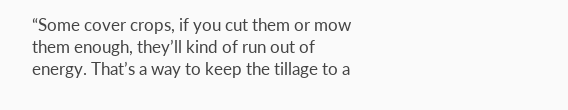“Some cover crops, if you cut them or mow them enough, they’ll kind of run out of energy. That’s a way to keep the tillage to a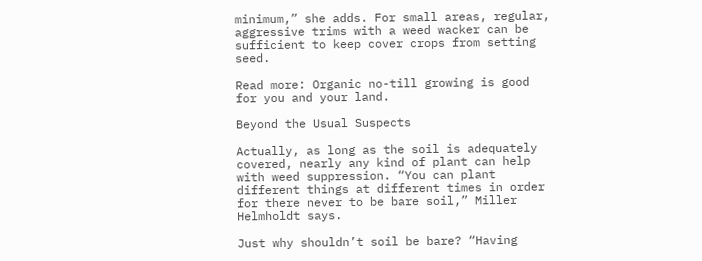minimum,” she adds. For small areas, regular, aggressive trims with a weed wacker can be sufficient to keep cover crops from setting seed.

Read more: Organic no-till growing is good for you and your land.

Beyond the Usual Suspects

Actually, as long as the soil is adequately covered, nearly any kind of plant can help with weed suppression. “You can plant different things at different times in order for there never to be bare soil,” Miller Helmholdt says.

Just why shouldn’t soil be bare? “Having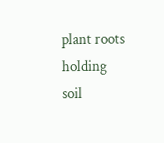plant roots holding soil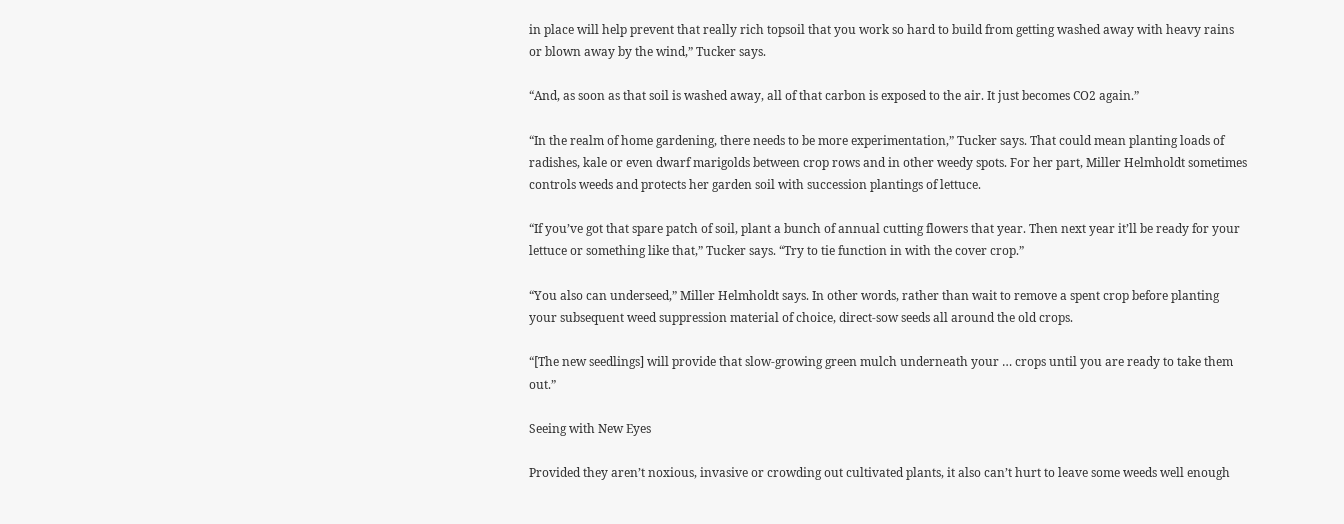in place will help prevent that really rich topsoil that you work so hard to build from getting washed away with heavy rains or blown away by the wind,” Tucker says.

“And, as soon as that soil is washed away, all of that carbon is exposed to the air. It just becomes CO2 again.”

“In the realm of home gardening, there needs to be more experimentation,” Tucker says. That could mean planting loads of radishes, kale or even dwarf marigolds between crop rows and in other weedy spots. For her part, Miller Helmholdt sometimes controls weeds and protects her garden soil with succession plantings of lettuce.

“If you’ve got that spare patch of soil, plant a bunch of annual cutting flowers that year. Then next year it’ll be ready for your lettuce or something like that,” Tucker says. “Try to tie function in with the cover crop.”

“You also can underseed,” Miller Helmholdt says. In other words, rather than wait to remove a spent crop before planting your subsequent weed suppression material of choice, direct-sow seeds all around the old crops.

“[The new seedlings] will provide that slow-growing green mulch underneath your … crops until you are ready to take them out.”

Seeing with New Eyes

Provided they aren’t noxious, invasive or crowding out cultivated plants, it also can’t hurt to leave some weeds well enough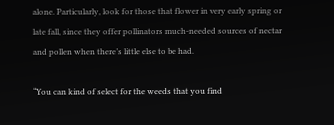alone. Particularly, look for those that flower in very early spring or late fall, since they offer pollinators much-needed sources of nectar and pollen when there’s little else to be had.

“You can kind of select for the weeds that you find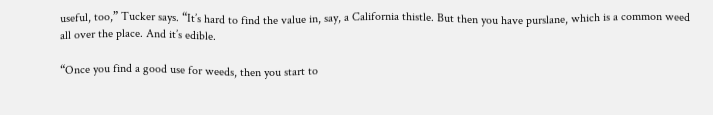useful, too,” Tucker says. “It’s hard to find the value in, say, a California thistle. But then you have purslane, which is a common weed all over the place. And it’s edible.

“Once you find a good use for weeds, then you start to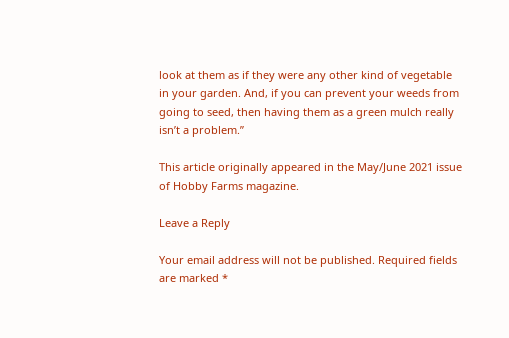look at them as if they were any other kind of vegetable in your garden. And, if you can prevent your weeds from going to seed, then having them as a green mulch really isn’t a problem.”

This article originally appeared in the May/June 2021 issue of Hobby Farms magazine.

Leave a Reply

Your email address will not be published. Required fields are marked *